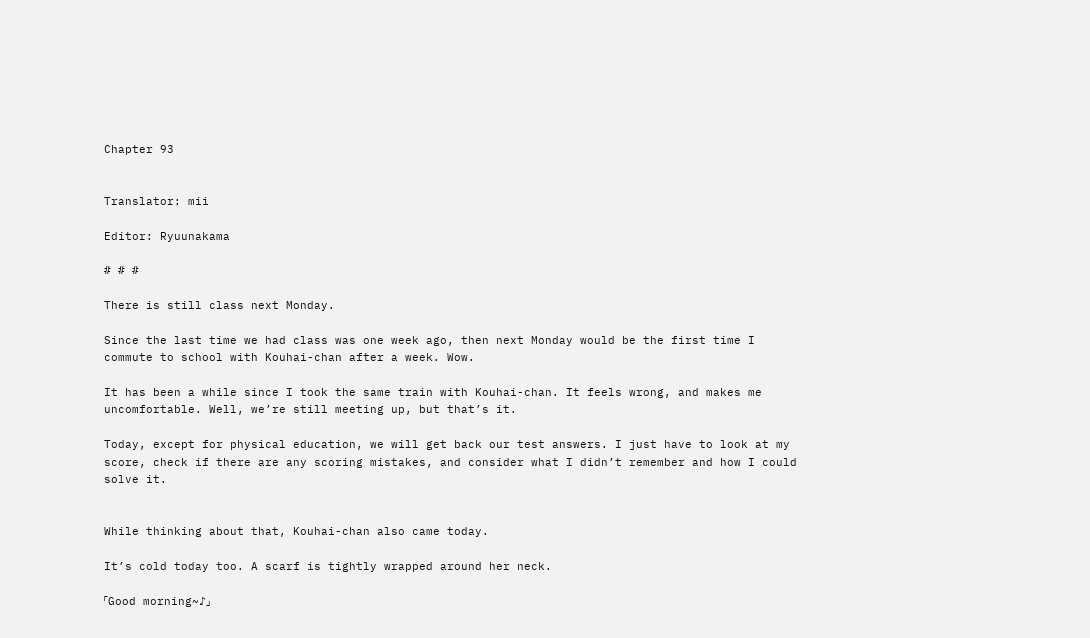Chapter 93


Translator: mii

Editor: Ryuunakama

# # #

There is still class next Monday.

Since the last time we had class was one week ago, then next Monday would be the first time I commute to school with Kouhai-chan after a week. Wow.

It has been a while since I took the same train with Kouhai-chan. It feels wrong, and makes me uncomfortable. Well, we’re still meeting up, but that’s it.

Today, except for physical education, we will get back our test answers. I just have to look at my score, check if there are any scoring mistakes, and consider what I didn’t remember and how I could solve it.


While thinking about that, Kouhai-chan also came today.

It’s cold today too. A scarf is tightly wrapped around her neck.

「Good morning~♪」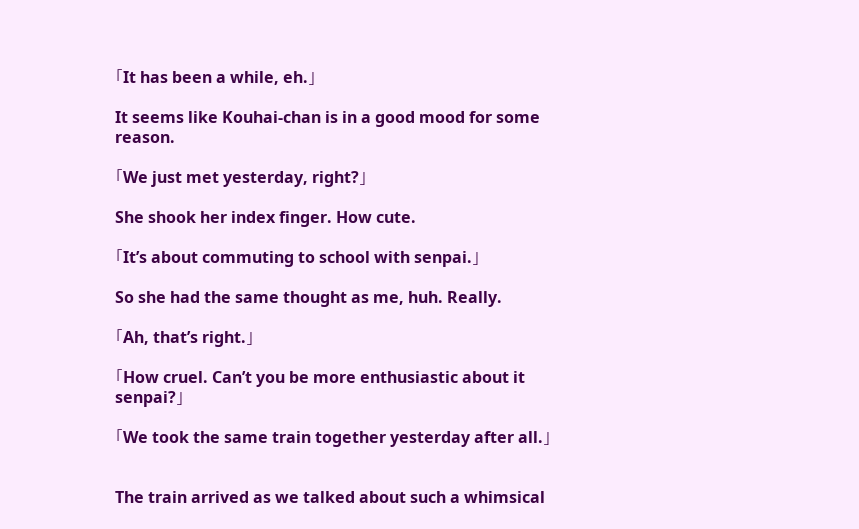「It has been a while, eh.」

It seems like Kouhai-chan is in a good mood for some reason.

「We just met yesterday, right?」

She shook her index finger. How cute.

「It’s about commuting to school with senpai.」

So she had the same thought as me, huh. Really.

「Ah, that’s right.」

「How cruel. Can’t you be more enthusiastic about it senpai?」

「We took the same train together yesterday after all.」


The train arrived as we talked about such a whimsical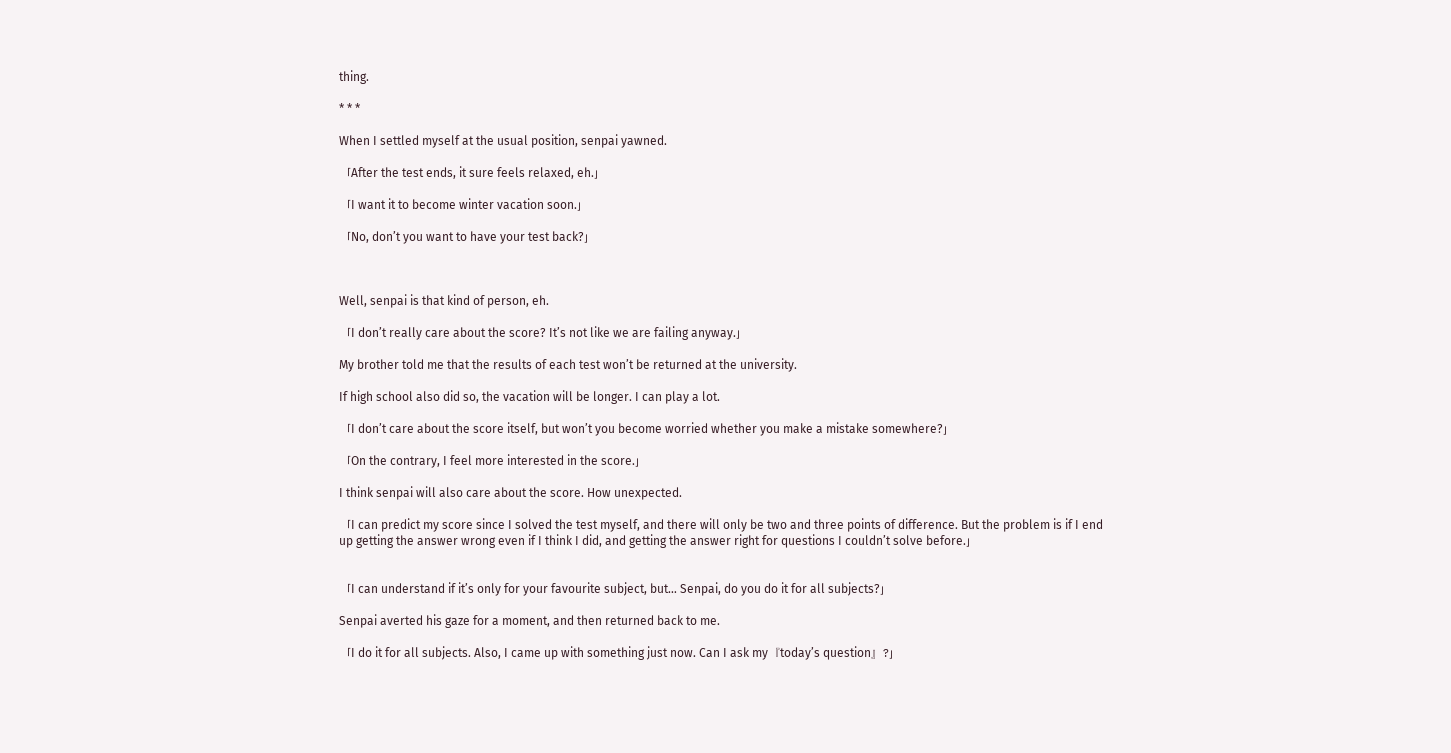thing.

* * *

When I settled myself at the usual position, senpai yawned.

「After the test ends, it sure feels relaxed, eh.」

「I want it to become winter vacation soon.」

「No, don’t you want to have your test back?」



Well, senpai is that kind of person, eh.

「I don’t really care about the score? It’s not like we are failing anyway.」

My brother told me that the results of each test won’t be returned at the university.

If high school also did so, the vacation will be longer. I can play a lot.

「I don’t care about the score itself, but won’t you become worried whether you make a mistake somewhere?」

「On the contrary, I feel more interested in the score.」

I think senpai will also care about the score. How unexpected.

「I can predict my score since I solved the test myself, and there will only be two and three points of difference. But the problem is if I end up getting the answer wrong even if I think I did, and getting the answer right for questions I couldn’t solve before.」


「I can understand if it’s only for your favourite subject, but… Senpai, do you do it for all subjects?」

Senpai averted his gaze for a moment, and then returned back to me.

「I do it for all subjects. Also, I came up with something just now. Can I ask my『today’s question』?」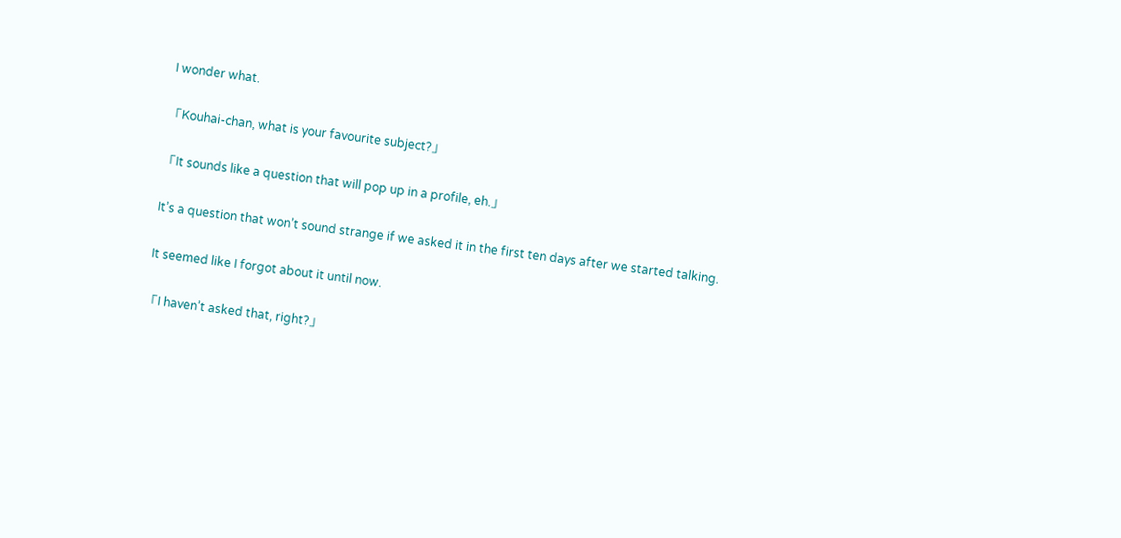I wonder what.

「Kouhai-chan, what is your favourite subject?」

「It sounds like a question that will pop up in a profile, eh.」

It’s a question that won’t sound strange if we asked it in the first ten days after we started talking.

It seemed like I forgot about it until now.

「I haven’t asked that, right?」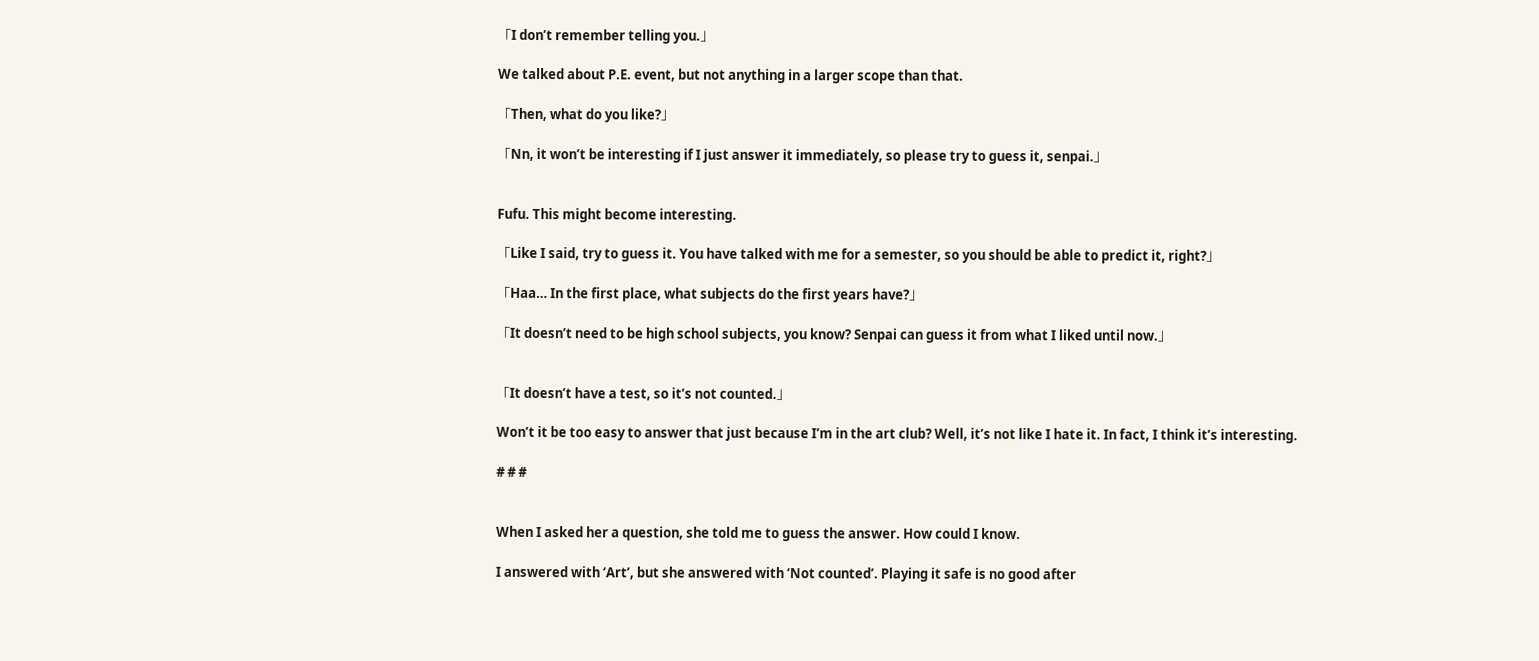「I don’t remember telling you.」

We talked about P.E. event, but not anything in a larger scope than that.

「Then, what do you like?」

「Nn, it won’t be interesting if I just answer it immediately, so please try to guess it, senpai.」


Fufu. This might become interesting.

「Like I said, try to guess it. You have talked with me for a semester, so you should be able to predict it, right?」

「Haa… In the first place, what subjects do the first years have?」

「It doesn’t need to be high school subjects, you know? Senpai can guess it from what I liked until now.」


「It doesn’t have a test, so it’s not counted.」

Won’t it be too easy to answer that just because I’m in the art club? Well, it’s not like I hate it. In fact, I think it’s interesting.

# # #


When I asked her a question, she told me to guess the answer. How could I know.

I answered with ‘Art’, but she answered with ‘Not counted’. Playing it safe is no good after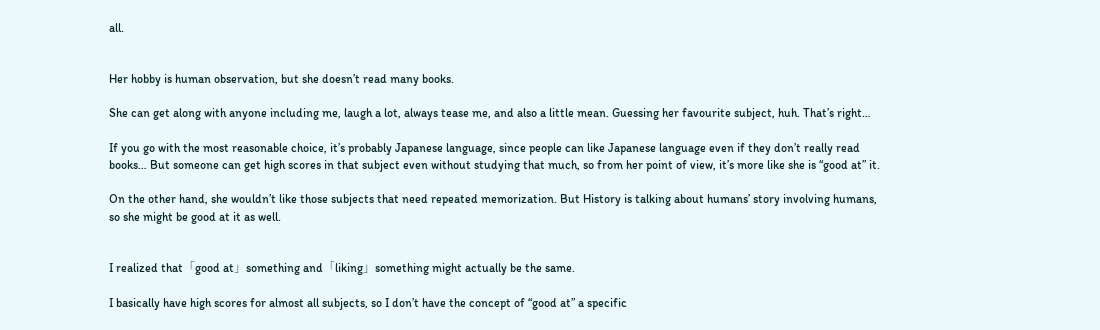all.


Her hobby is human observation, but she doesn’t read many books.

She can get along with anyone including me, laugh a lot, always tease me, and also a little mean. Guessing her favourite subject, huh. That’s right…

If you go with the most reasonable choice, it’s probably Japanese language, since people can like Japanese language even if they don’t really read books… But someone can get high scores in that subject even without studying that much, so from her point of view, it’s more like she is “good at” it.

On the other hand, she wouldn’t like those subjects that need repeated memorization. But History is talking about humans’ story involving humans, so she might be good at it as well.


I realized that「good at」something and「liking」something might actually be the same.

I basically have high scores for almost all subjects, so I don’t have the concept of “good at” a specific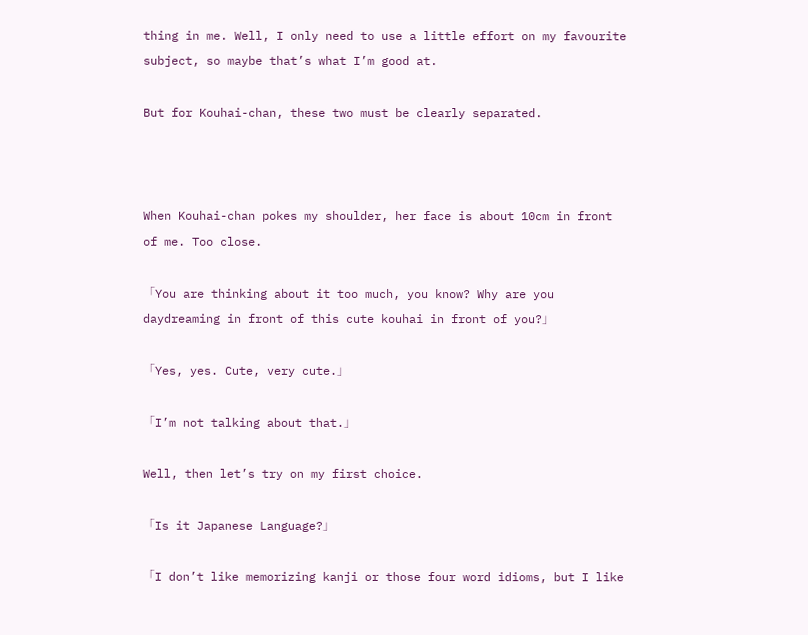thing in me. Well, I only need to use a little effort on my favourite subject, so maybe that’s what I’m good at.

But for Kouhai-chan, these two must be clearly separated.



When Kouhai-chan pokes my shoulder, her face is about 10cm in front of me. Too close.

「You are thinking about it too much, you know? Why are you daydreaming in front of this cute kouhai in front of you?」

「Yes, yes. Cute, very cute.」

「I’m not talking about that.」

Well, then let’s try on my first choice.

「Is it Japanese Language?」

「I don’t like memorizing kanji or those four word idioms, but I like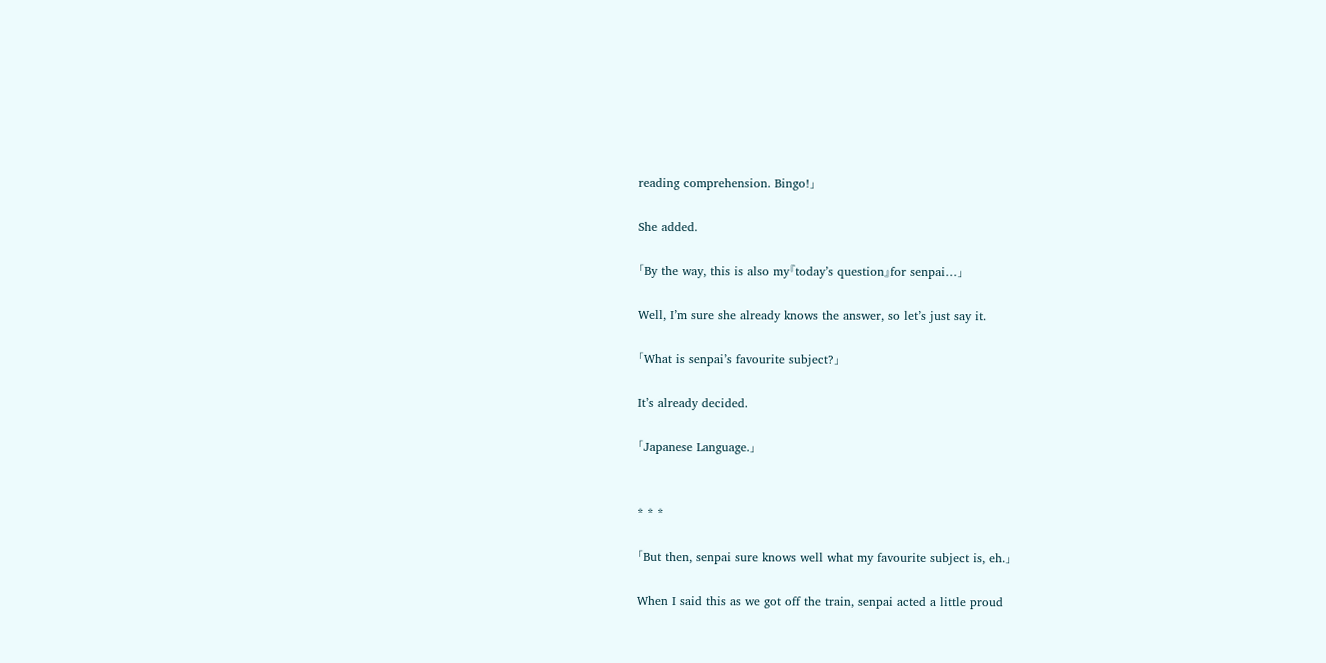reading comprehension. Bingo!」

She added.

「By the way, this is also my『today’s question』for senpai…」

Well, I’m sure she already knows the answer, so let’s just say it.

「What is senpai’s favourite subject?」

It’s already decided.

「Japanese Language.」


* * *

「But then, senpai sure knows well what my favourite subject is, eh.」

When I said this as we got off the train, senpai acted a little proud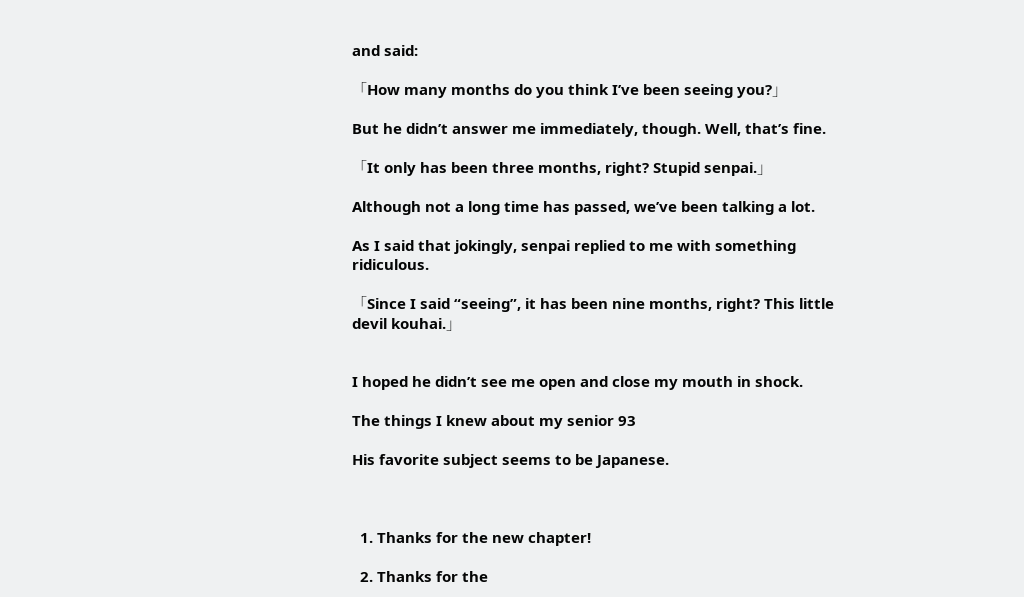and said:

「How many months do you think I’ve been seeing you?」

But he didn’t answer me immediately, though. Well, that’s fine.

「It only has been three months, right? Stupid senpai.」

Although not a long time has passed, we’ve been talking a lot.

As I said that jokingly, senpai replied to me with something ridiculous.

「Since I said “seeing”, it has been nine months, right? This little devil kouhai.」


I hoped he didn’t see me open and close my mouth in shock.

The things I knew about my senior 93

His favorite subject seems to be Japanese.



  1. Thanks for the new chapter!

  2. Thanks for the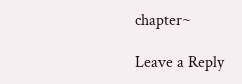chapter~

Leave a Reply